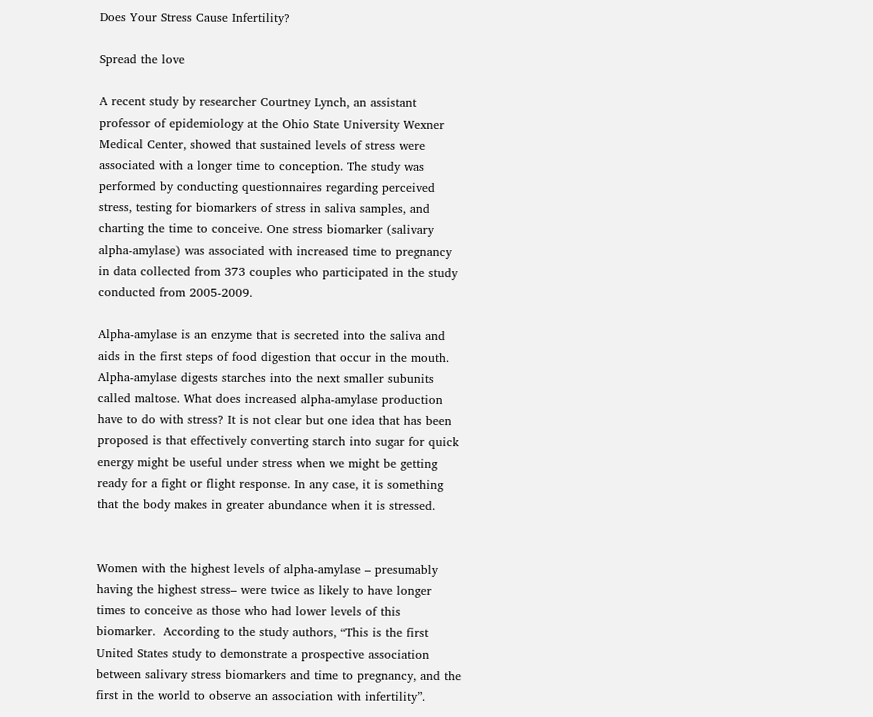Does Your Stress Cause Infertility?

Spread the love

A recent study by researcher Courtney Lynch, an assistant professor of epidemiology at the Ohio State University Wexner Medical Center, showed that sustained levels of stress were associated with a longer time to conception. The study was performed by conducting questionnaires regarding perceived stress, testing for biomarkers of stress in saliva samples, and charting the time to conceive. One stress biomarker (salivary alpha-amylase) was associated with increased time to pregnancy in data collected from 373 couples who participated in the study conducted from 2005-2009.

Alpha-amylase is an enzyme that is secreted into the saliva and aids in the first steps of food digestion that occur in the mouth. Alpha-amylase digests starches into the next smaller subunits called maltose. What does increased alpha-amylase production have to do with stress? It is not clear but one idea that has been proposed is that effectively converting starch into sugar for quick energy might be useful under stress when we might be getting ready for a fight or flight response. In any case, it is something that the body makes in greater abundance when it is stressed.


Women with the highest levels of alpha-amylase – presumably having the highest stress– were twice as likely to have longer times to conceive as those who had lower levels of this biomarker.  According to the study authors, “This is the first United States study to demonstrate a prospective association between salivary stress biomarkers and time to pregnancy, and the first in the world to observe an association with infertility”.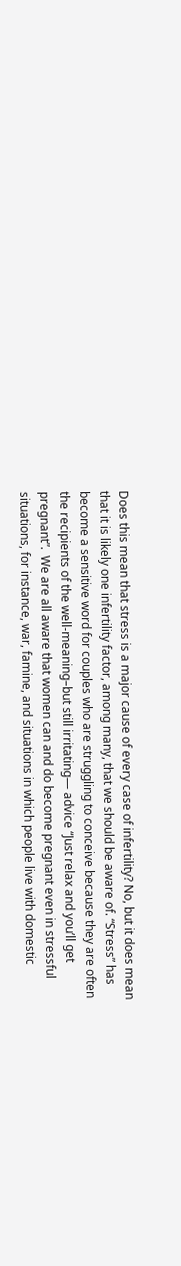Does this mean that stress is a major cause of every case of infertility? No, but it does mean that it is likely one infertility factor, among many, that we should be aware of. “Stress” has become a sensitive word for couples who are struggling to conceive because they are often the recipients of the well-meaning–but still irritating— advice “Just relax and you’ll get pregnant”.  We are all aware that women can and do become pregnant even in stressful situations, for instance, war, famine, and situations in which people live with domestic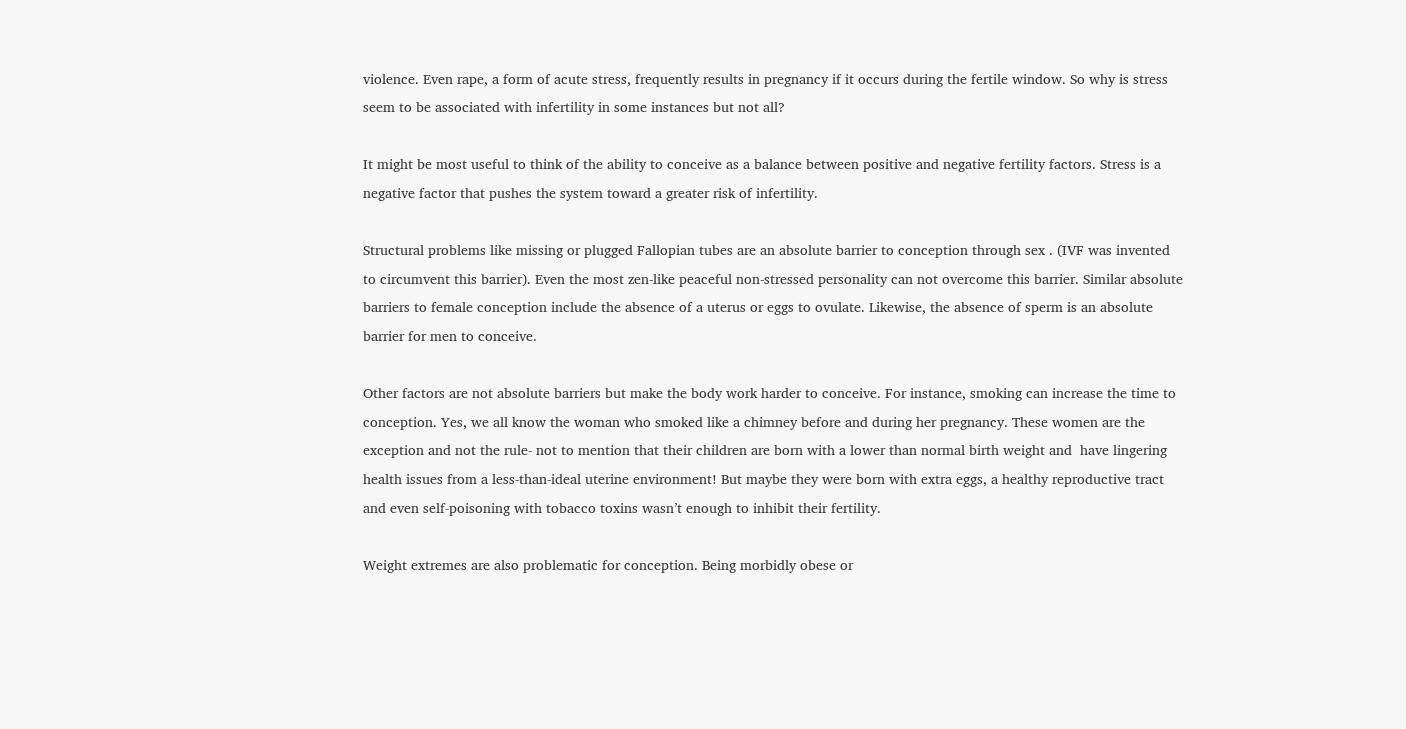violence. Even rape, a form of acute stress, frequently results in pregnancy if it occurs during the fertile window. So why is stress seem to be associated with infertility in some instances but not all?

It might be most useful to think of the ability to conceive as a balance between positive and negative fertility factors. Stress is a negative factor that pushes the system toward a greater risk of infertility.

Structural problems like missing or plugged Fallopian tubes are an absolute barrier to conception through sex . (IVF was invented to circumvent this barrier). Even the most zen-like peaceful non-stressed personality can not overcome this barrier. Similar absolute barriers to female conception include the absence of a uterus or eggs to ovulate. Likewise, the absence of sperm is an absolute barrier for men to conceive.

Other factors are not absolute barriers but make the body work harder to conceive. For instance, smoking can increase the time to conception. Yes, we all know the woman who smoked like a chimney before and during her pregnancy. These women are the exception and not the rule- not to mention that their children are born with a lower than normal birth weight and  have lingering  health issues from a less-than-ideal uterine environment! But maybe they were born with extra eggs, a healthy reproductive tract and even self-poisoning with tobacco toxins wasn’t enough to inhibit their fertility.

Weight extremes are also problematic for conception. Being morbidly obese or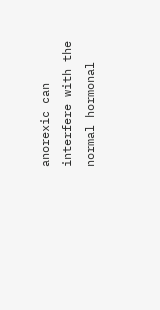anorexic can interfere with the normal hormonal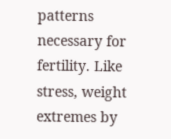patterns necessary for fertility. Like stress, weight extremes by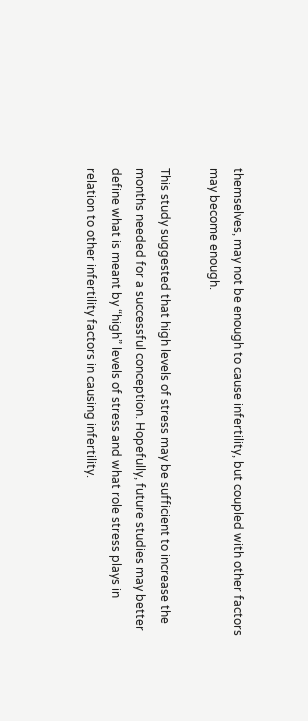themselves, may not be enough to cause infertility, but coupled with other factors may become enough.

This study suggested that high levels of stress may be sufficient to increase the months needed for a successful conception. Hopefully, future studies may better define what is meant by “high” levels of stress and what role stress plays in relation to other infertility factors in causing infertility.